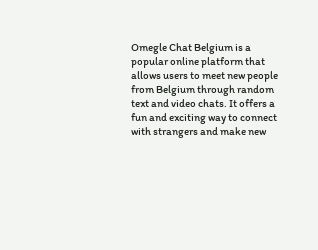Omegle Chat Belgium is a popular online platform that allows users to meet new people from Belgium through random text and video chats. It offers a fun and exciting way to connect with strangers and make new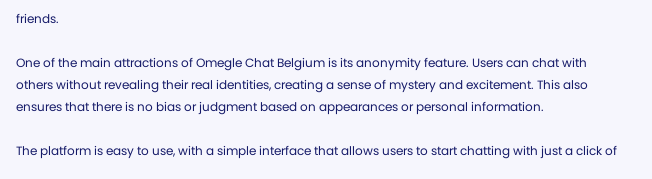friends.

One of the main attractions of Omegle Chat Belgium is its anonymity feature. Users can chat with others without revealing their real identities, creating a sense of mystery and excitement. This also ensures that there is no bias or judgment based on appearances or personal information.

The platform is easy to use, with a simple interface that allows users to start chatting with just a click of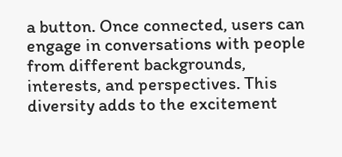a button. Once connected, users can engage in conversations with people from different backgrounds, interests, and perspectives. This diversity adds to the excitement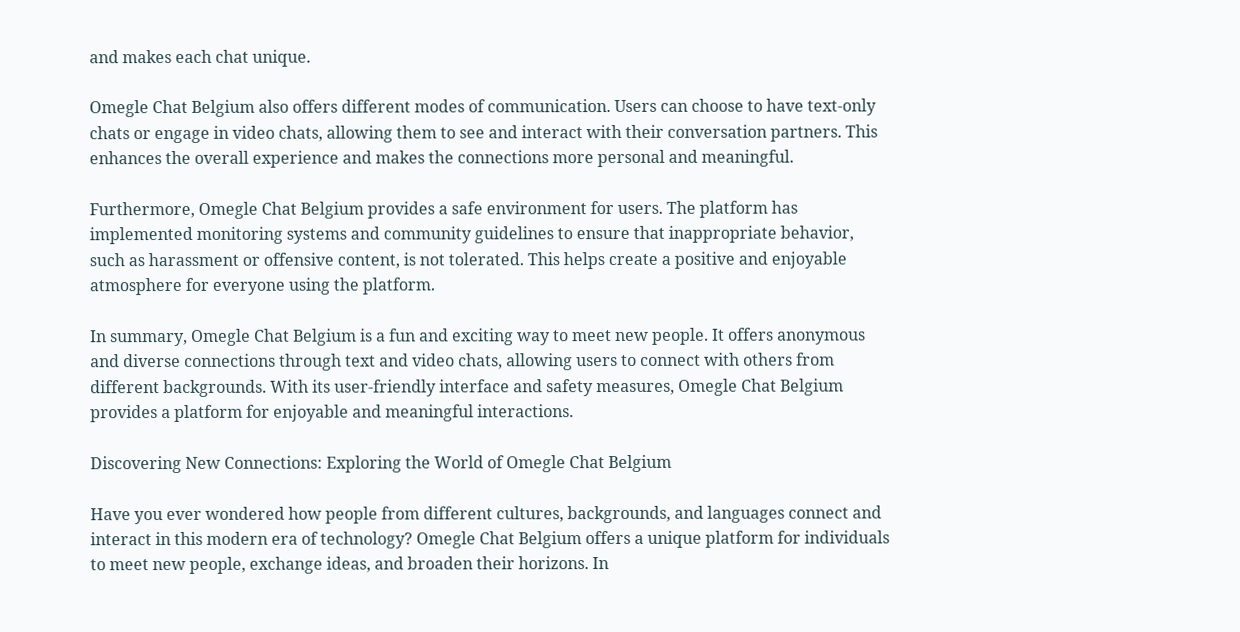and makes each chat unique.

Omegle Chat Belgium also offers different modes of communication. Users can choose to have text-only chats or engage in video chats, allowing them to see and interact with their conversation partners. This enhances the overall experience and makes the connections more personal and meaningful.

Furthermore, Omegle Chat Belgium provides a safe environment for users. The platform has implemented monitoring systems and community guidelines to ensure that inappropriate behavior, such as harassment or offensive content, is not tolerated. This helps create a positive and enjoyable atmosphere for everyone using the platform.

In summary, Omegle Chat Belgium is a fun and exciting way to meet new people. It offers anonymous and diverse connections through text and video chats, allowing users to connect with others from different backgrounds. With its user-friendly interface and safety measures, Omegle Chat Belgium provides a platform for enjoyable and meaningful interactions.

Discovering New Connections: Exploring the World of Omegle Chat Belgium

Have you ever wondered how people from different cultures, backgrounds, and languages connect and interact in this modern era of technology? Omegle Chat Belgium offers a unique platform for individuals to meet new people, exchange ideas, and broaden their horizons. In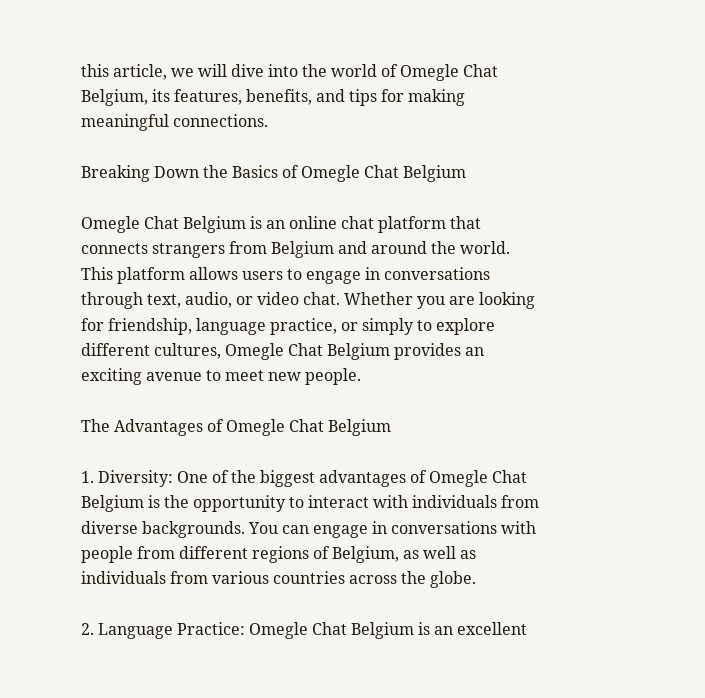this article, we will dive into the world of Omegle Chat Belgium, its features, benefits, and tips for making meaningful connections.

Breaking Down the Basics of Omegle Chat Belgium

Omegle Chat Belgium is an online chat platform that connects strangers from Belgium and around the world. This platform allows users to engage in conversations through text, audio, or video chat. Whether you are looking for friendship, language practice, or simply to explore different cultures, Omegle Chat Belgium provides an exciting avenue to meet new people.

The Advantages of Omegle Chat Belgium

1. Diversity: One of the biggest advantages of Omegle Chat Belgium is the opportunity to interact with individuals from diverse backgrounds. You can engage in conversations with people from different regions of Belgium, as well as individuals from various countries across the globe.

2. Language Practice: Omegle Chat Belgium is an excellent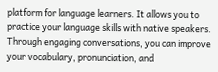platform for language learners. It allows you to practice your language skills with native speakers. Through engaging conversations, you can improve your vocabulary, pronunciation, and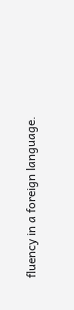fluency in a foreign language.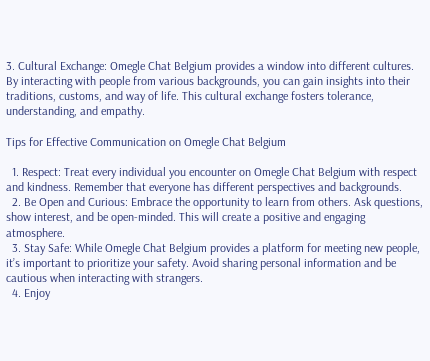3. Cultural Exchange: Omegle Chat Belgium provides a window into different cultures. By interacting with people from various backgrounds, you can gain insights into their traditions, customs, and way of life. This cultural exchange fosters tolerance, understanding, and empathy.

Tips for Effective Communication on Omegle Chat Belgium

  1. Respect: Treat every individual you encounter on Omegle Chat Belgium with respect and kindness. Remember that everyone has different perspectives and backgrounds.
  2. Be Open and Curious: Embrace the opportunity to learn from others. Ask questions, show interest, and be open-minded. This will create a positive and engaging atmosphere.
  3. Stay Safe: While Omegle Chat Belgium provides a platform for meeting new people, it’s important to prioritize your safety. Avoid sharing personal information and be cautious when interacting with strangers.
  4. Enjoy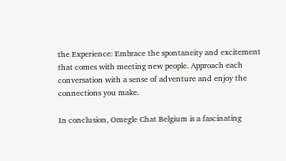the Experience: Embrace the spontaneity and excitement that comes with meeting new people. Approach each conversation with a sense of adventure and enjoy the connections you make.

In conclusion, Omegle Chat Belgium is a fascinating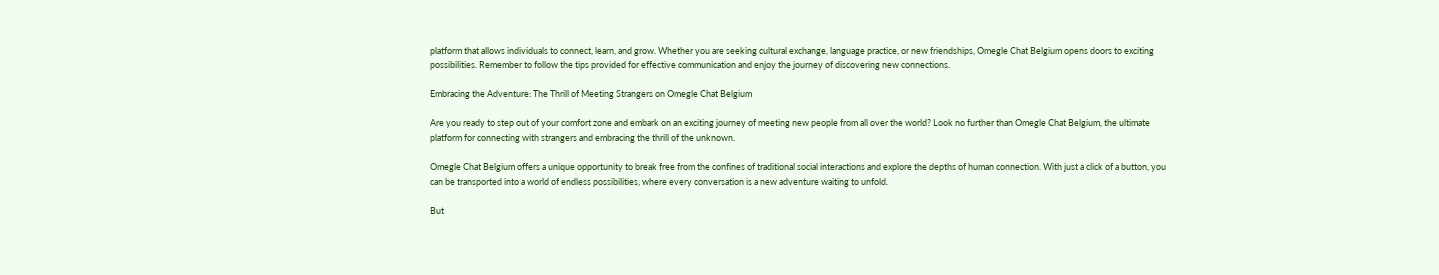platform that allows individuals to connect, learn, and grow. Whether you are seeking cultural exchange, language practice, or new friendships, Omegle Chat Belgium opens doors to exciting possibilities. Remember to follow the tips provided for effective communication and enjoy the journey of discovering new connections.

Embracing the Adventure: The Thrill of Meeting Strangers on Omegle Chat Belgium

Are you ready to step out of your comfort zone and embark on an exciting journey of meeting new people from all over the world? Look no further than Omegle Chat Belgium, the ultimate platform for connecting with strangers and embracing the thrill of the unknown.

Omegle Chat Belgium offers a unique opportunity to break free from the confines of traditional social interactions and explore the depths of human connection. With just a click of a button, you can be transported into a world of endless possibilities, where every conversation is a new adventure waiting to unfold.

But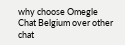why choose Omegle Chat Belgium over other chat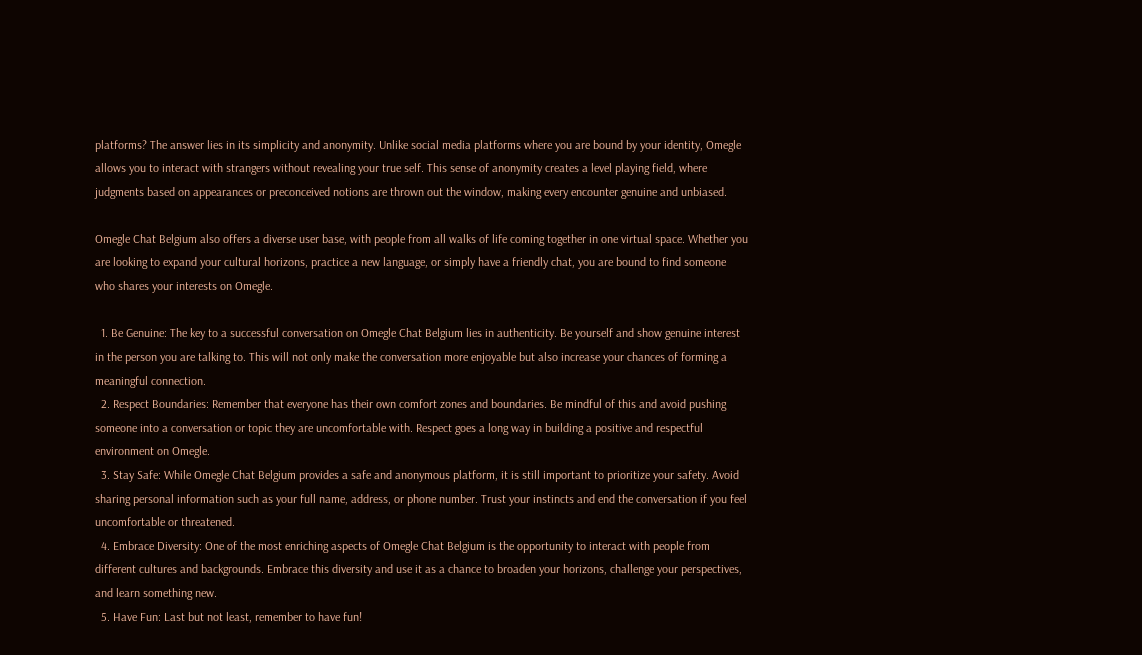platforms? The answer lies in its simplicity and anonymity. Unlike social media platforms where you are bound by your identity, Omegle allows you to interact with strangers without revealing your true self. This sense of anonymity creates a level playing field, where judgments based on appearances or preconceived notions are thrown out the window, making every encounter genuine and unbiased.

Omegle Chat Belgium also offers a diverse user base, with people from all walks of life coming together in one virtual space. Whether you are looking to expand your cultural horizons, practice a new language, or simply have a friendly chat, you are bound to find someone who shares your interests on Omegle.

  1. Be Genuine: The key to a successful conversation on Omegle Chat Belgium lies in authenticity. Be yourself and show genuine interest in the person you are talking to. This will not only make the conversation more enjoyable but also increase your chances of forming a meaningful connection.
  2. Respect Boundaries: Remember that everyone has their own comfort zones and boundaries. Be mindful of this and avoid pushing someone into a conversation or topic they are uncomfortable with. Respect goes a long way in building a positive and respectful environment on Omegle.
  3. Stay Safe: While Omegle Chat Belgium provides a safe and anonymous platform, it is still important to prioritize your safety. Avoid sharing personal information such as your full name, address, or phone number. Trust your instincts and end the conversation if you feel uncomfortable or threatened.
  4. Embrace Diversity: One of the most enriching aspects of Omegle Chat Belgium is the opportunity to interact with people from different cultures and backgrounds. Embrace this diversity and use it as a chance to broaden your horizons, challenge your perspectives, and learn something new.
  5. Have Fun: Last but not least, remember to have fun!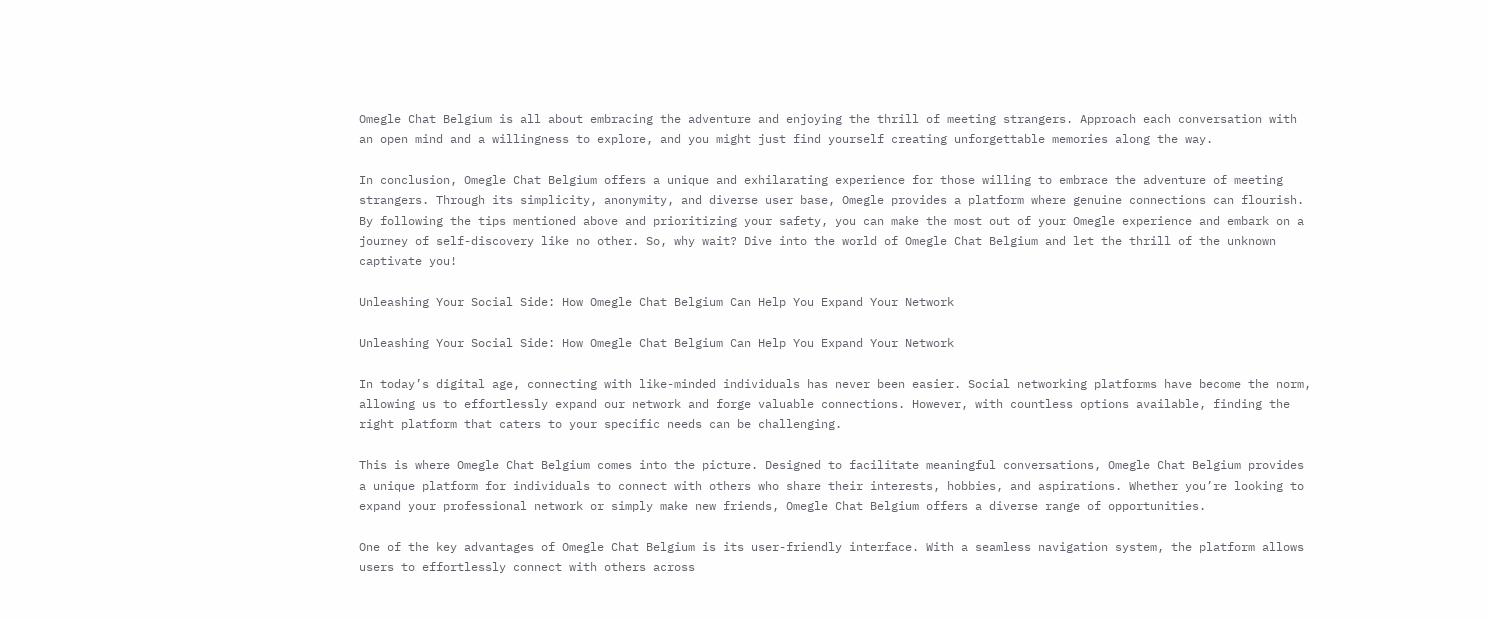Omegle Chat Belgium is all about embracing the adventure and enjoying the thrill of meeting strangers. Approach each conversation with an open mind and a willingness to explore, and you might just find yourself creating unforgettable memories along the way.

In conclusion, Omegle Chat Belgium offers a unique and exhilarating experience for those willing to embrace the adventure of meeting strangers. Through its simplicity, anonymity, and diverse user base, Omegle provides a platform where genuine connections can flourish. By following the tips mentioned above and prioritizing your safety, you can make the most out of your Omegle experience and embark on a journey of self-discovery like no other. So, why wait? Dive into the world of Omegle Chat Belgium and let the thrill of the unknown captivate you!

Unleashing Your Social Side: How Omegle Chat Belgium Can Help You Expand Your Network

Unleashing Your Social Side: How Omegle Chat Belgium Can Help You Expand Your Network

In today’s digital age, connecting with like-minded individuals has never been easier. Social networking platforms have become the norm, allowing us to effortlessly expand our network and forge valuable connections. However, with countless options available, finding the right platform that caters to your specific needs can be challenging.

This is where Omegle Chat Belgium comes into the picture. Designed to facilitate meaningful conversations, Omegle Chat Belgium provides a unique platform for individuals to connect with others who share their interests, hobbies, and aspirations. Whether you’re looking to expand your professional network or simply make new friends, Omegle Chat Belgium offers a diverse range of opportunities.

One of the key advantages of Omegle Chat Belgium is its user-friendly interface. With a seamless navigation system, the platform allows users to effortlessly connect with others across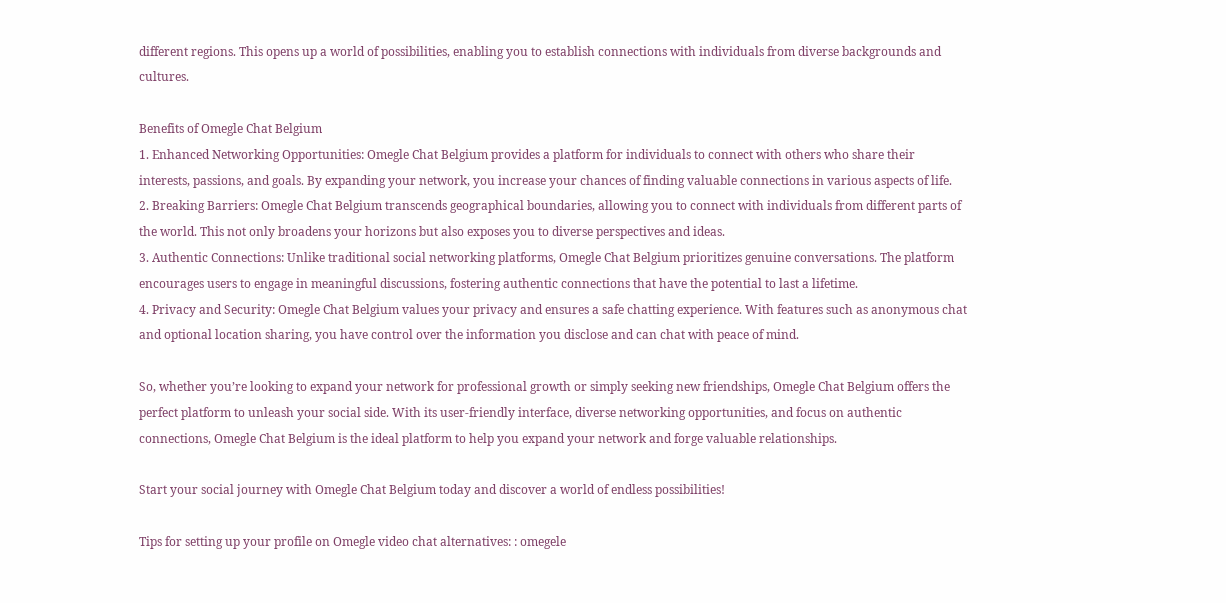different regions. This opens up a world of possibilities, enabling you to establish connections with individuals from diverse backgrounds and cultures.

Benefits of Omegle Chat Belgium
1. Enhanced Networking Opportunities: Omegle Chat Belgium provides a platform for individuals to connect with others who share their interests, passions, and goals. By expanding your network, you increase your chances of finding valuable connections in various aspects of life.
2. Breaking Barriers: Omegle Chat Belgium transcends geographical boundaries, allowing you to connect with individuals from different parts of the world. This not only broadens your horizons but also exposes you to diverse perspectives and ideas.
3. Authentic Connections: Unlike traditional social networking platforms, Omegle Chat Belgium prioritizes genuine conversations. The platform encourages users to engage in meaningful discussions, fostering authentic connections that have the potential to last a lifetime.
4. Privacy and Security: Omegle Chat Belgium values your privacy and ensures a safe chatting experience. With features such as anonymous chat and optional location sharing, you have control over the information you disclose and can chat with peace of mind.

So, whether you’re looking to expand your network for professional growth or simply seeking new friendships, Omegle Chat Belgium offers the perfect platform to unleash your social side. With its user-friendly interface, diverse networking opportunities, and focus on authentic connections, Omegle Chat Belgium is the ideal platform to help you expand your network and forge valuable relationships.

Start your social journey with Omegle Chat Belgium today and discover a world of endless possibilities!

Tips for setting up your profile on Omegle video chat alternatives: : omegele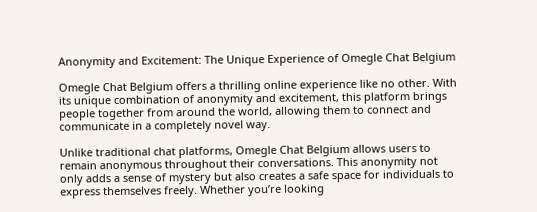Anonymity and Excitement: The Unique Experience of Omegle Chat Belgium

Omegle Chat Belgium offers a thrilling online experience like no other. With its unique combination of anonymity and excitement, this platform brings people together from around the world, allowing them to connect and communicate in a completely novel way.

Unlike traditional chat platforms, Omegle Chat Belgium allows users to remain anonymous throughout their conversations. This anonymity not only adds a sense of mystery but also creates a safe space for individuals to express themselves freely. Whether you’re looking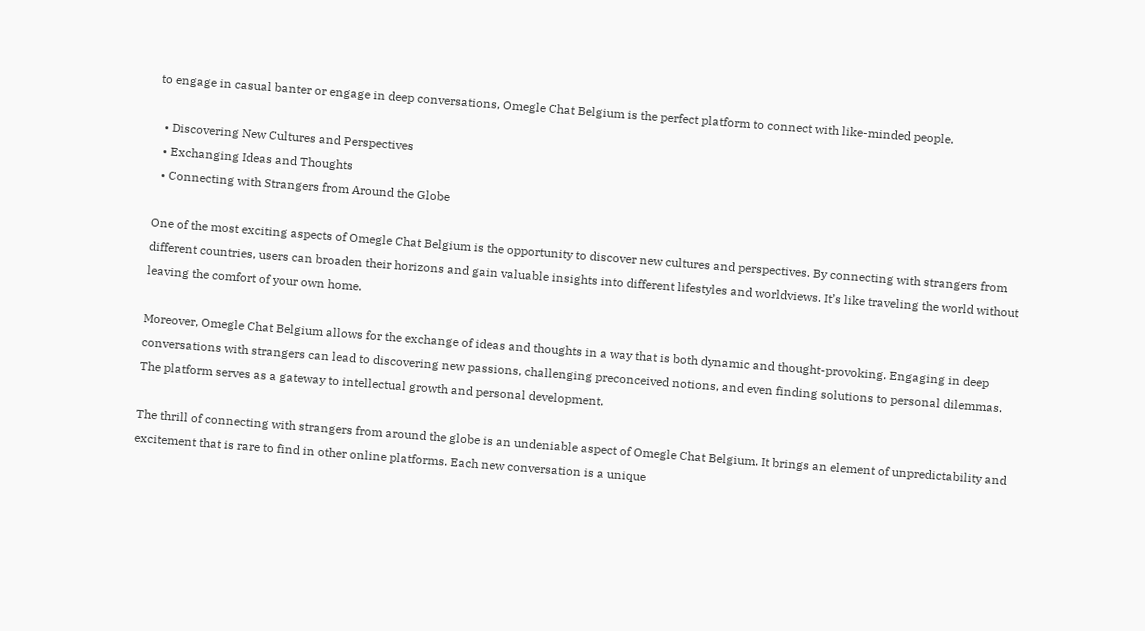to engage in casual banter or engage in deep conversations, Omegle Chat Belgium is the perfect platform to connect with like-minded people.

  • Discovering New Cultures and Perspectives
  • Exchanging Ideas and Thoughts
  • Connecting with Strangers from Around the Globe

One of the most exciting aspects of Omegle Chat Belgium is the opportunity to discover new cultures and perspectives. By connecting with strangers from different countries, users can broaden their horizons and gain valuable insights into different lifestyles and worldviews. It’s like traveling the world without leaving the comfort of your own home.

Moreover, Omegle Chat Belgium allows for the exchange of ideas and thoughts in a way that is both dynamic and thought-provoking. Engaging in deep conversations with strangers can lead to discovering new passions, challenging preconceived notions, and even finding solutions to personal dilemmas. The platform serves as a gateway to intellectual growth and personal development.

The thrill of connecting with strangers from around the globe is an undeniable aspect of Omegle Chat Belgium. It brings an element of unpredictability and excitement that is rare to find in other online platforms. Each new conversation is a unique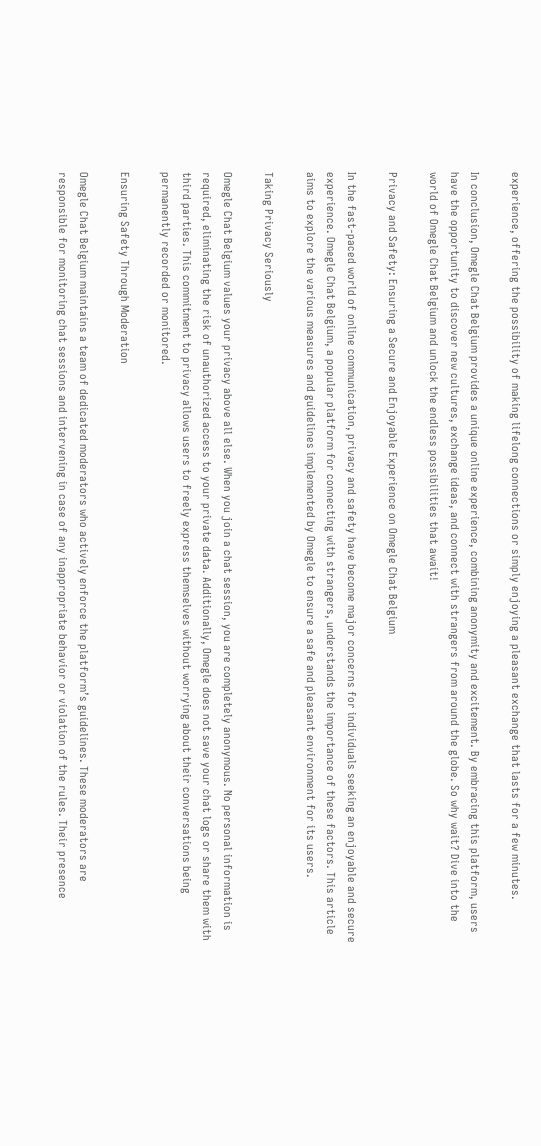experience, offering the possibility of making lifelong connections or simply enjoying a pleasant exchange that lasts for a few minutes.

In conclusion, Omegle Chat Belgium provides a unique online experience, combining anonymity and excitement. By embracing this platform, users have the opportunity to discover new cultures, exchange ideas, and connect with strangers from around the globe. So why wait? Dive into the world of Omegle Chat Belgium and unlock the endless possibilities that await!

Privacy and Safety: Ensuring a Secure and Enjoyable Experience on Omegle Chat Belgium

In the fast-paced world of online communication, privacy and safety have become major concerns for individuals seeking an enjoyable and secure experience. Omegle Chat Belgium, a popular platform for connecting with strangers, understands the importance of these factors. This article aims to explore the various measures and guidelines implemented by Omegle to ensure a safe and pleasant environment for its users.

Taking Privacy Seriously

Omegle Chat Belgium values your privacy above all else. When you join a chat session, you are completely anonymous. No personal information is required, eliminating the risk of unauthorized access to your private data. Additionally, Omegle does not save your chat logs or share them with third parties. This commitment to privacy allows users to freely express themselves without worrying about their conversations being permanently recorded or monitored.

Ensuring Safety Through Moderation

Omegle Chat Belgium maintains a team of dedicated moderators who actively enforce the platform’s guidelines. These moderators are responsible for monitoring chat sessions and intervening in case of any inappropriate behavior or violation of the rules. Their presence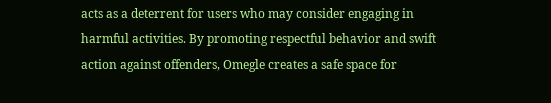acts as a deterrent for users who may consider engaging in harmful activities. By promoting respectful behavior and swift action against offenders, Omegle creates a safe space for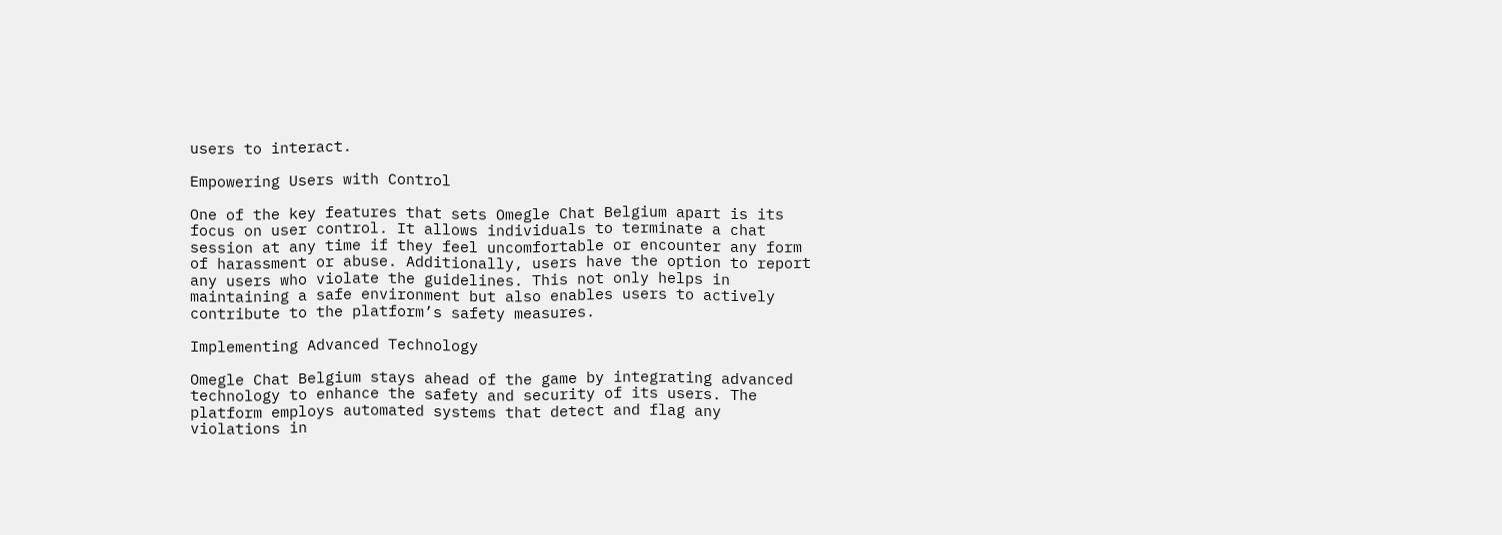users to interact.

Empowering Users with Control

One of the key features that sets Omegle Chat Belgium apart is its focus on user control. It allows individuals to terminate a chat session at any time if they feel uncomfortable or encounter any form of harassment or abuse. Additionally, users have the option to report any users who violate the guidelines. This not only helps in maintaining a safe environment but also enables users to actively contribute to the platform’s safety measures.

Implementing Advanced Technology

Omegle Chat Belgium stays ahead of the game by integrating advanced technology to enhance the safety and security of its users. The platform employs automated systems that detect and flag any violations in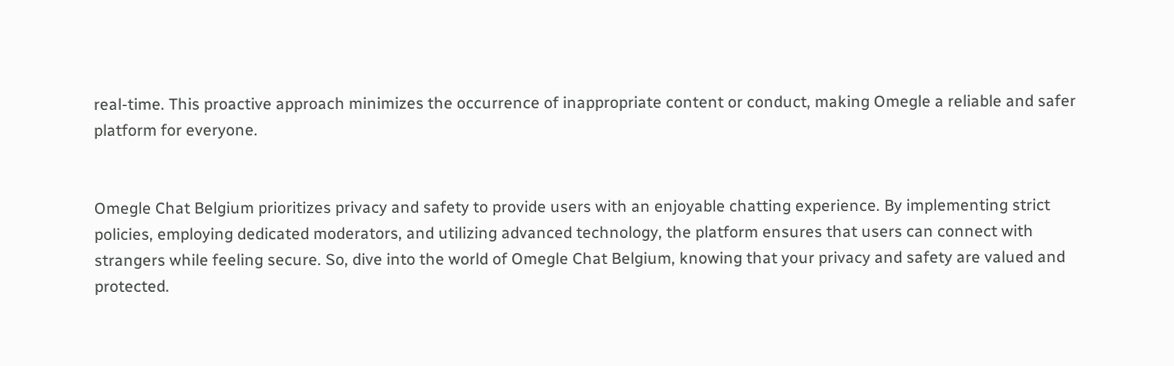real-time. This proactive approach minimizes the occurrence of inappropriate content or conduct, making Omegle a reliable and safer platform for everyone.


Omegle Chat Belgium prioritizes privacy and safety to provide users with an enjoyable chatting experience. By implementing strict policies, employing dedicated moderators, and utilizing advanced technology, the platform ensures that users can connect with strangers while feeling secure. So, dive into the world of Omegle Chat Belgium, knowing that your privacy and safety are valued and protected.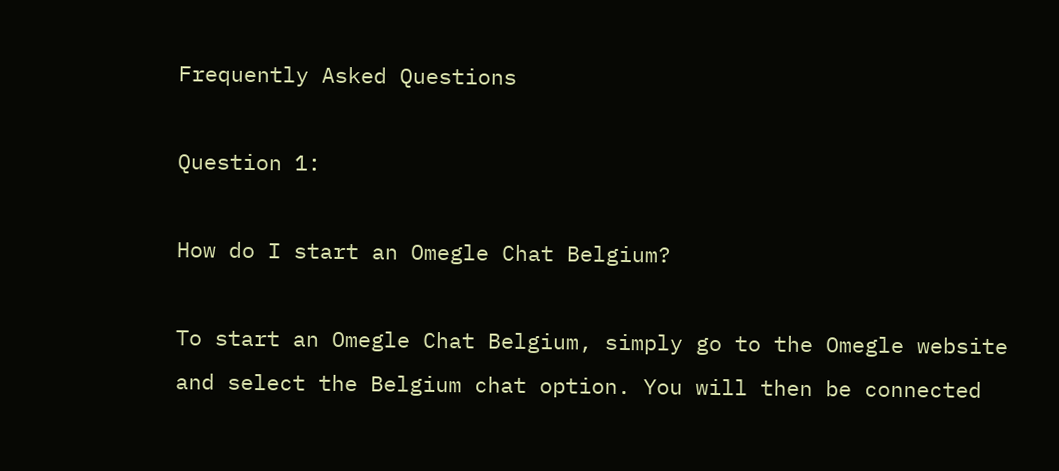Frequently Asked Questions

Question 1:

How do I start an Omegle Chat Belgium?

To start an Omegle Chat Belgium, simply go to the Omegle website and select the Belgium chat option. You will then be connected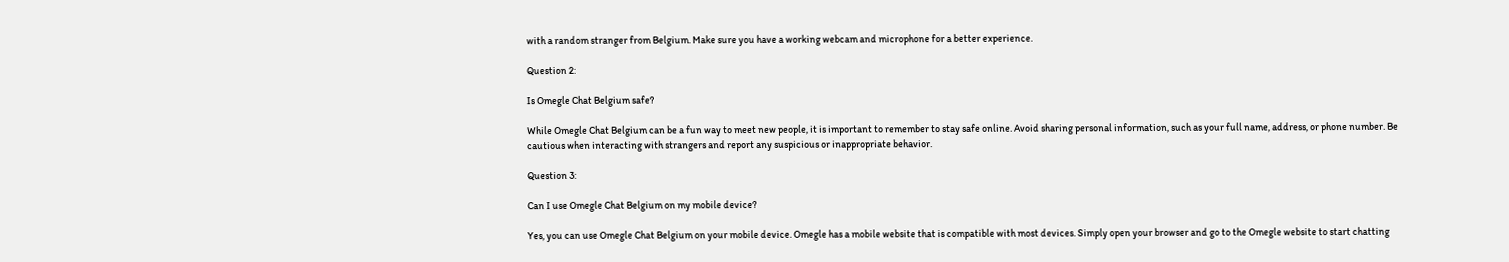with a random stranger from Belgium. Make sure you have a working webcam and microphone for a better experience.

Question 2:

Is Omegle Chat Belgium safe?

While Omegle Chat Belgium can be a fun way to meet new people, it is important to remember to stay safe online. Avoid sharing personal information, such as your full name, address, or phone number. Be cautious when interacting with strangers and report any suspicious or inappropriate behavior.

Question 3:

Can I use Omegle Chat Belgium on my mobile device?

Yes, you can use Omegle Chat Belgium on your mobile device. Omegle has a mobile website that is compatible with most devices. Simply open your browser and go to the Omegle website to start chatting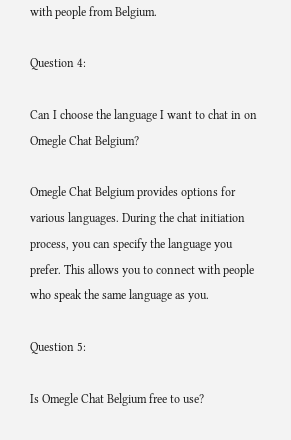with people from Belgium.

Question 4:

Can I choose the language I want to chat in on Omegle Chat Belgium?

Omegle Chat Belgium provides options for various languages. During the chat initiation process, you can specify the language you prefer. This allows you to connect with people who speak the same language as you.

Question 5:

Is Omegle Chat Belgium free to use?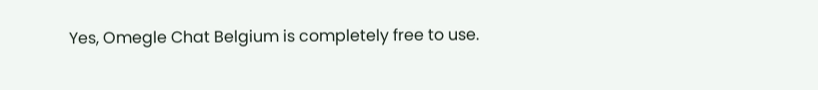Yes, Omegle Chat Belgium is completely free to use.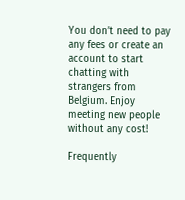You don’t need to pay any fees or create an account to start chatting with strangers from Belgium. Enjoy meeting new people without any cost!

Frequently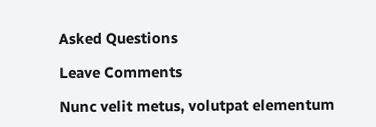Asked Questions

Leave Comments

Nunc velit metus, volutpat elementum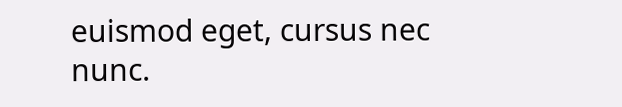euismod eget, cursus nec nunc.